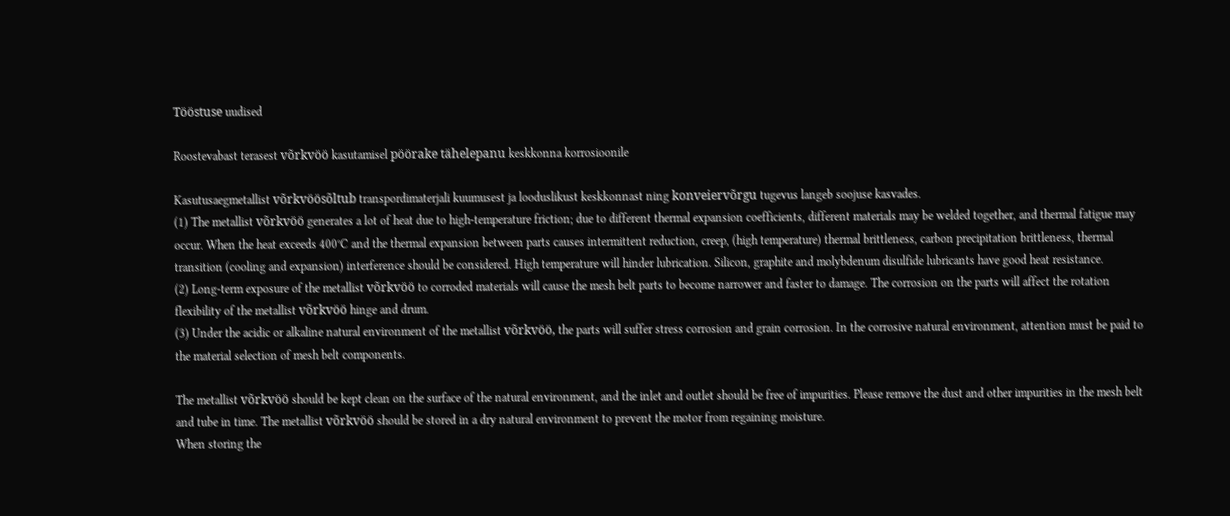Tööstuse uudised

Roostevabast terasest võrkvöö kasutamisel pöörake tähelepanu keskkonna korrosioonile

Kasutusaegmetallist võrkvöösõltub transpordimaterjali kuumusest ja looduslikust keskkonnast ning konveiervõrgu tugevus langeb soojuse kasvades.
(1) The metallist võrkvöö generates a lot of heat due to high-temperature friction; due to different thermal expansion coefficients, different materials may be welded together, and thermal fatigue may occur. When the heat exceeds 400°C and the thermal expansion between parts causes intermittent reduction, creep, (high temperature) thermal brittleness, carbon precipitation brittleness, thermal transition (cooling and expansion) interference should be considered. High temperature will hinder lubrication. Silicon, graphite and molybdenum disulfide lubricants have good heat resistance.
(2) Long-term exposure of the metallist võrkvöö to corroded materials will cause the mesh belt parts to become narrower and faster to damage. The corrosion on the parts will affect the rotation flexibility of the metallist võrkvöö hinge and drum.
(3) Under the acidic or alkaline natural environment of the metallist võrkvöö, the parts will suffer stress corrosion and grain corrosion. In the corrosive natural environment, attention must be paid to the material selection of mesh belt components.

The metallist võrkvöö should be kept clean on the surface of the natural environment, and the inlet and outlet should be free of impurities. Please remove the dust and other impurities in the mesh belt and tube in time. The metallist võrkvöö should be stored in a dry natural environment to prevent the motor from regaining moisture.
When storing the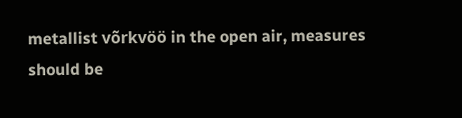metallist võrkvöö in the open air, measures should be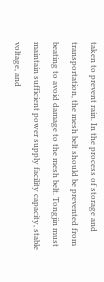taken to prevent rain. In the process of storage and transportation, the mesh belt should be prevented from beating to avoid damage to the mesh belt. Tongjin must maintain sufficient power supply facility capacity, stable voltage, and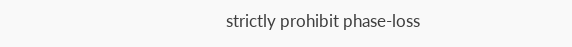strictly prohibit phase-loss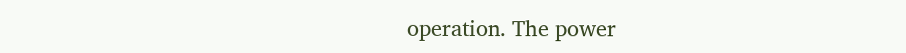operation. The power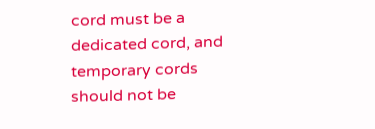cord must be a dedicated cord, and temporary cords should not be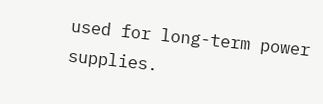used for long-term power supplies.